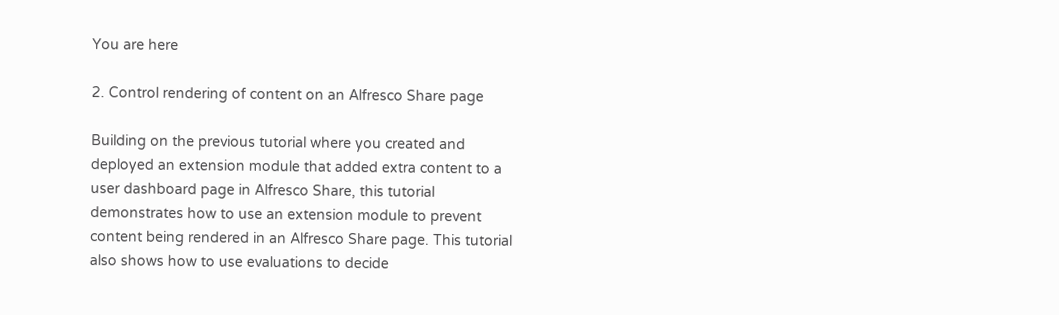You are here

2. Control rendering of content on an Alfresco Share page

Building on the previous tutorial where you created and deployed an extension module that added extra content to a user dashboard page in Alfresco Share, this tutorial demonstrates how to use an extension module to prevent content being rendered in an Alfresco Share page. This tutorial also shows how to use evaluations to decide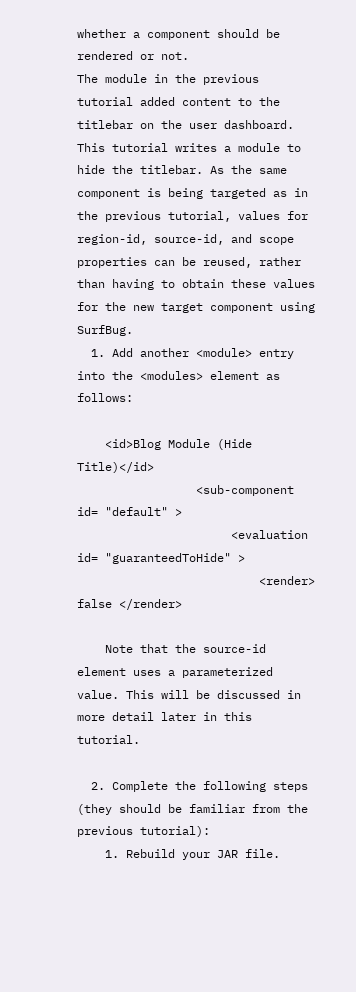whether a component should be rendered or not.
The module in the previous tutorial added content to the titlebar on the user dashboard. This tutorial writes a module to hide the titlebar. As the same component is being targeted as in the previous tutorial, values for region-id, source-id, and scope properties can be reused, rather than having to obtain these values for the new target component using SurfBug.
  1. Add another <module> entry into the <modules> element as follows:

    <id>Blog Module (Hide Title)</id>
                 <sub-component id= "default" >
                      <evaluation id= "guaranteedToHide" >
                          <render> false </render>

    Note that the source-id element uses a parameterized value. This will be discussed in more detail later in this tutorial.

  2. Complete the following steps (they should be familiar from the previous tutorial):
    1. Rebuild your JAR file.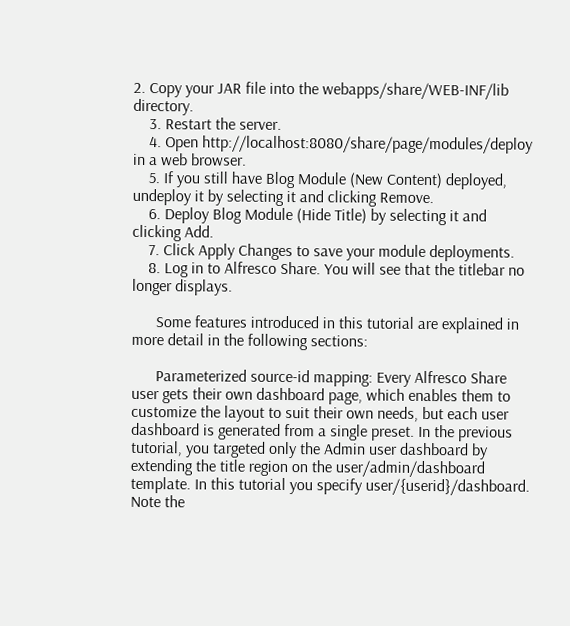2. Copy your JAR file into the webapps/share/WEB-INF/lib directory.
    3. Restart the server.
    4. Open http://localhost:8080/share/page/modules/deploy in a web browser.
    5. If you still have Blog Module (New Content) deployed, undeploy it by selecting it and clicking Remove.
    6. Deploy Blog Module (Hide Title) by selecting it and clicking Add.
    7. Click Apply Changes to save your module deployments.
    8. Log in to Alfresco Share. You will see that the titlebar no longer displays.

      Some features introduced in this tutorial are explained in more detail in the following sections:

      Parameterized source-id mapping: Every Alfresco Share user gets their own dashboard page, which enables them to customize the layout to suit their own needs, but each user dashboard is generated from a single preset. In the previous tutorial, you targeted only the Admin user dashboard by extending the title region on the user/admin/dashboard template. In this tutorial you specify user/{userid}/dashboard. Note the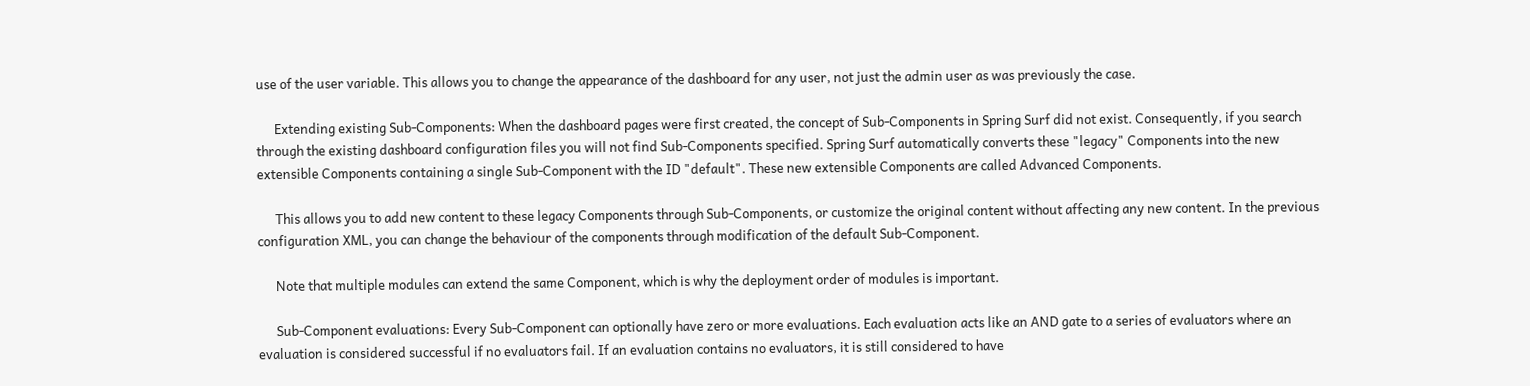use of the user variable. This allows you to change the appearance of the dashboard for any user, not just the admin user as was previously the case.

      Extending existing Sub-Components: When the dashboard pages were first created, the concept of Sub-Components in Spring Surf did not exist. Consequently, if you search through the existing dashboard configuration files you will not find Sub-Components specified. Spring Surf automatically converts these "legacy" Components into the new extensible Components containing a single Sub-Component with the ID "default". These new extensible Components are called Advanced Components.

      This allows you to add new content to these legacy Components through Sub-Components, or customize the original content without affecting any new content. In the previous configuration XML, you can change the behaviour of the components through modification of the default Sub-Component.

      Note that multiple modules can extend the same Component, which is why the deployment order of modules is important.

      Sub-Component evaluations: Every Sub-Component can optionally have zero or more evaluations. Each evaluation acts like an AND gate to a series of evaluators where an evaluation is considered successful if no evaluators fail. If an evaluation contains no evaluators, it is still considered to have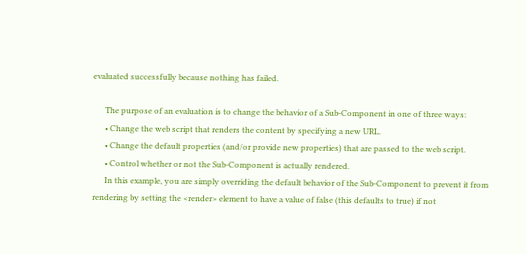evaluated successfully because nothing has failed.

      The purpose of an evaluation is to change the behavior of a Sub-Component in one of three ways:
      • Change the web script that renders the content by specifying a new URL.
      • Change the default properties (and/or provide new properties) that are passed to the web script.
      • Control whether or not the Sub-Component is actually rendered.
      In this example, you are simply overriding the default behavior of the Sub-Component to prevent it from rendering by setting the <render> element to have a value of false (this defaults to true) if not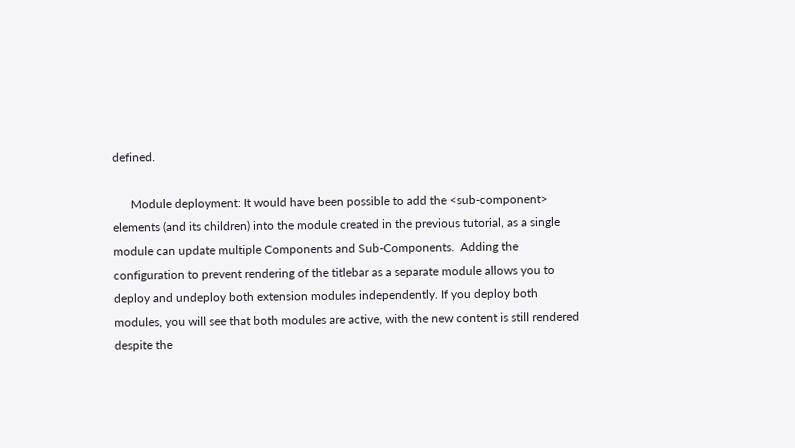defined.

      Module deployment: It would have been possible to add the <sub-component> elements (and its children) into the module created in the previous tutorial, as a single module can update multiple Components and Sub-Components.  Adding the configuration to prevent rendering of the titlebar as a separate module allows you to deploy and undeploy both extension modules independently. If you deploy both modules, you will see that both modules are active, with the new content is still rendered despite the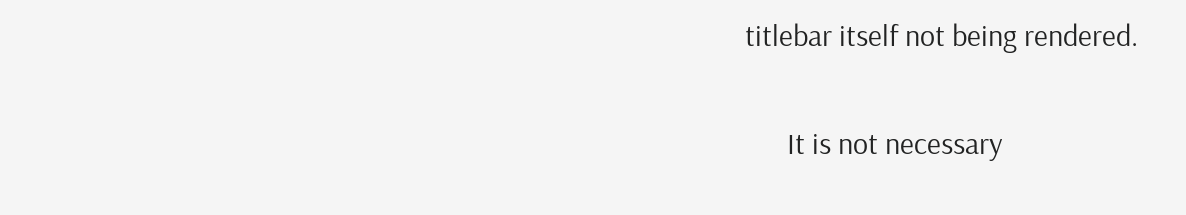titlebar itself not being rendered.

      It is not necessary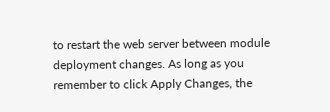to restart the web server between module deployment changes. As long as you remember to click Apply Changes, the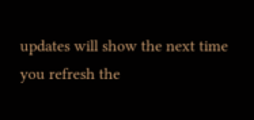updates will show the next time you refresh the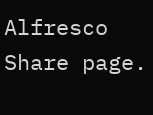Alfresco Share page.